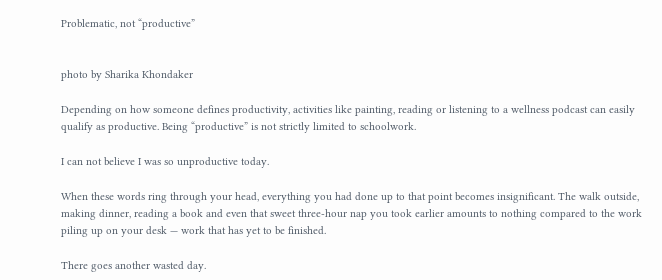Problematic, not “productive”


photo by Sharika Khondaker

Depending on how someone defines productivity, activities like painting, reading or listening to a wellness podcast can easily qualify as productive. Being “productive” is not strictly limited to schoolwork.

I can not believe I was so unproductive today.

When these words ring through your head, everything you had done up to that point becomes insignificant. The walk outside, making dinner, reading a book and even that sweet three-hour nap you took earlier amounts to nothing compared to the work piling up on your desk — work that has yet to be finished.

There goes another wasted day.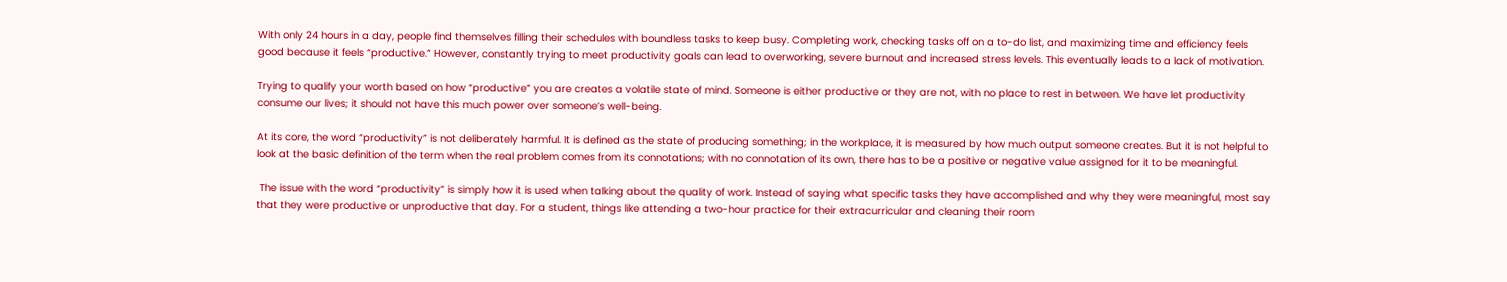With only 24 hours in a day, people find themselves filling their schedules with boundless tasks to keep busy. Completing work, checking tasks off on a to-do list, and maximizing time and efficiency feels good because it feels “productive.” However, constantly trying to meet productivity goals can lead to overworking, severe burnout and increased stress levels. This eventually leads to a lack of motivation.

Trying to qualify your worth based on how “productive” you are creates a volatile state of mind. Someone is either productive or they are not, with no place to rest in between. We have let productivity consume our lives; it should not have this much power over someone’s well-being.

At its core, the word “productivity” is not deliberately harmful. It is defined as the state of producing something; in the workplace, it is measured by how much output someone creates. But it is not helpful to look at the basic definition of the term when the real problem comes from its connotations; with no connotation of its own, there has to be a positive or negative value assigned for it to be meaningful.

 The issue with the word “productivity” is simply how it is used when talking about the quality of work. Instead of saying what specific tasks they have accomplished and why they were meaningful, most say that they were productive or unproductive that day. For a student, things like attending a two-hour practice for their extracurricular and cleaning their room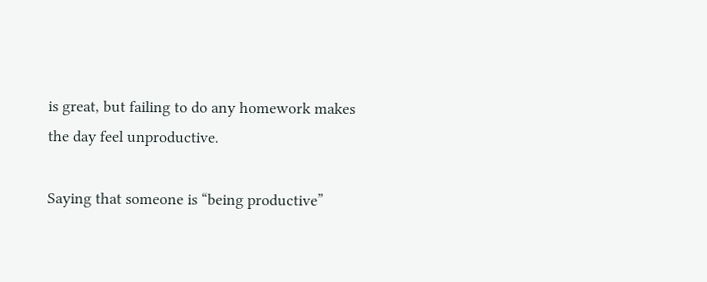is great, but failing to do any homework makes the day feel unproductive.

Saying that someone is “being productive”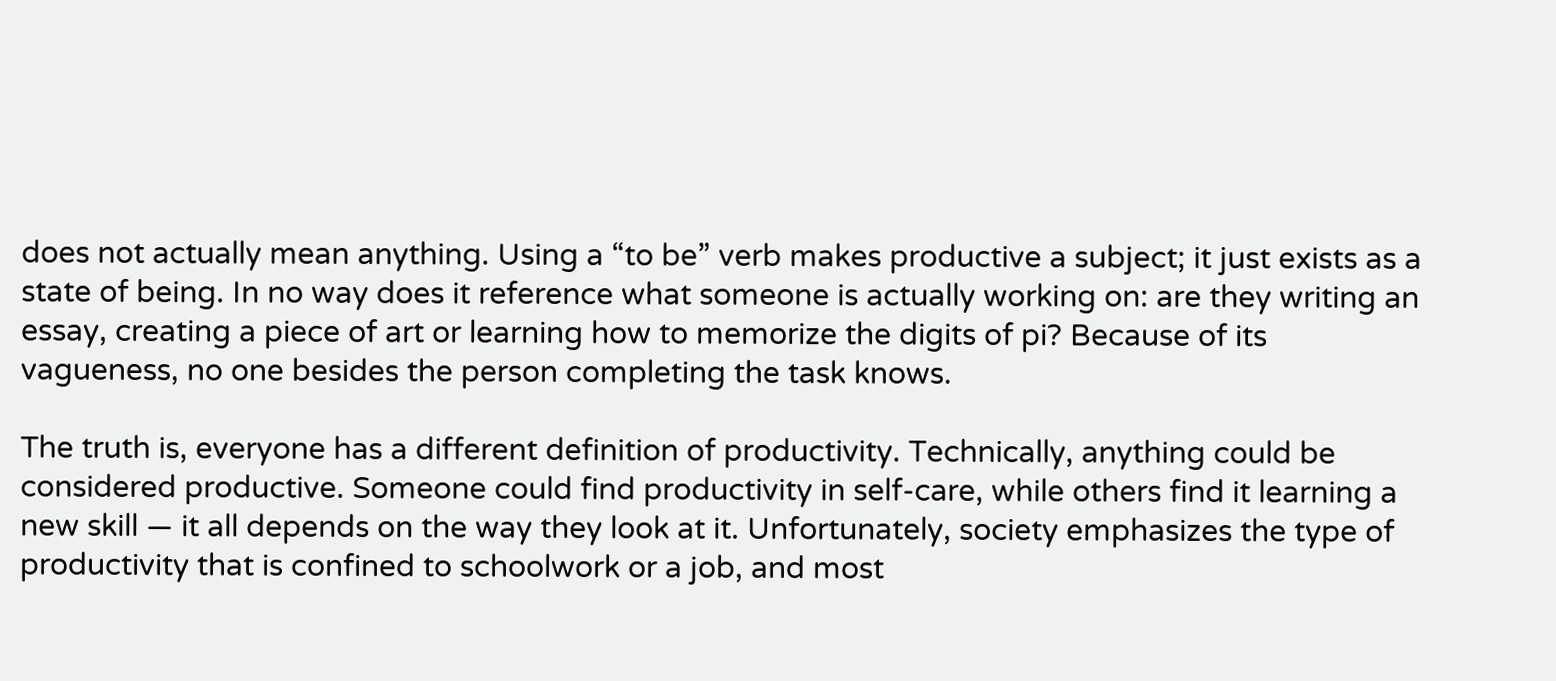does not actually mean anything. Using a “to be” verb makes productive a subject; it just exists as a state of being. In no way does it reference what someone is actually working on: are they writing an essay, creating a piece of art or learning how to memorize the digits of pi? Because of its vagueness, no one besides the person completing the task knows.

The truth is, everyone has a different definition of productivity. Technically, anything could be considered productive. Someone could find productivity in self-care, while others find it learning a new skill — it all depends on the way they look at it. Unfortunately, society emphasizes the type of productivity that is confined to schoolwork or a job, and most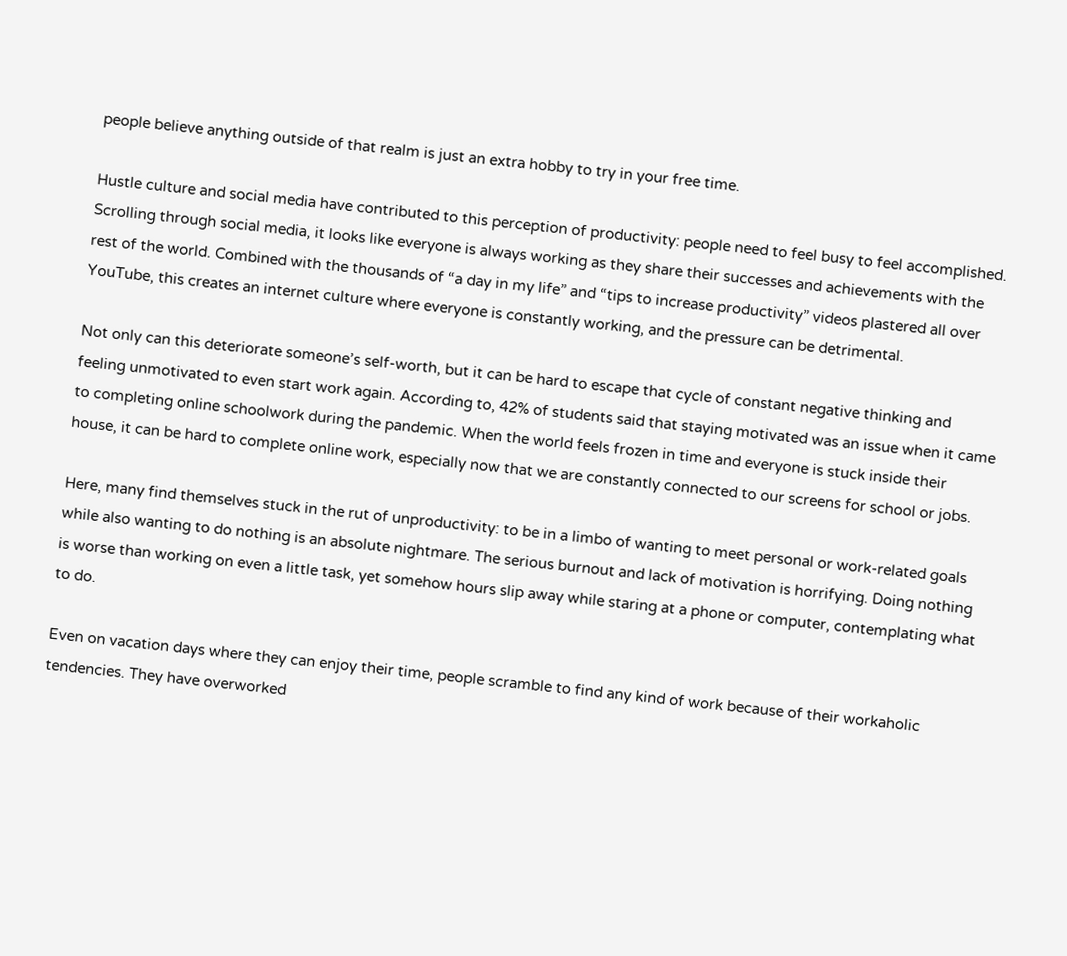people believe anything outside of that realm is just an extra hobby to try in your free time.

Hustle culture and social media have contributed to this perception of productivity: people need to feel busy to feel accomplished. Scrolling through social media, it looks like everyone is always working as they share their successes and achievements with the rest of the world. Combined with the thousands of “a day in my life” and “tips to increase productivity” videos plastered all over YouTube, this creates an internet culture where everyone is constantly working, and the pressure can be detrimental.

Not only can this deteriorate someone’s self-worth, but it can be hard to escape that cycle of constant negative thinking and feeling unmotivated to even start work again. According to, 42% of students said that staying motivated was an issue when it came to completing online schoolwork during the pandemic. When the world feels frozen in time and everyone is stuck inside their house, it can be hard to complete online work, especially now that we are constantly connected to our screens for school or jobs.

Here, many find themselves stuck in the rut of unproductivity: to be in a limbo of wanting to meet personal or work-related goals while also wanting to do nothing is an absolute nightmare. The serious burnout and lack of motivation is horrifying. Doing nothing is worse than working on even a little task, yet somehow hours slip away while staring at a phone or computer, contemplating what to do.

Even on vacation days where they can enjoy their time, people scramble to find any kind of work because of their workaholic tendencies. They have overworked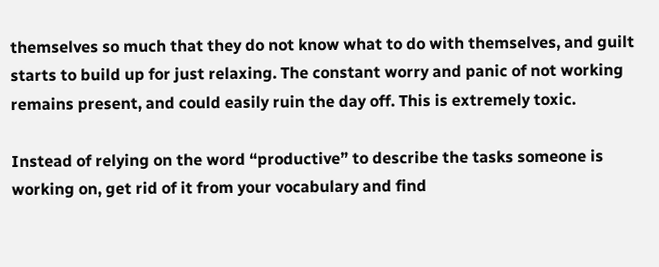themselves so much that they do not know what to do with themselves, and guilt starts to build up for just relaxing. The constant worry and panic of not working remains present, and could easily ruin the day off. This is extremely toxic.

Instead of relying on the word “productive” to describe the tasks someone is working on, get rid of it from your vocabulary and find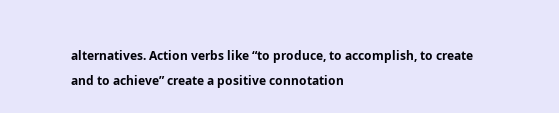alternatives. Action verbs like “to produce, to accomplish, to create and to achieve” create a positive connotation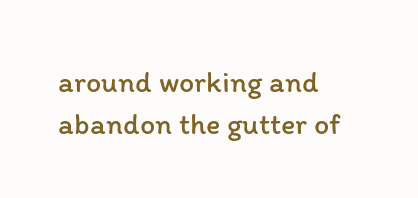around working and abandon the gutter of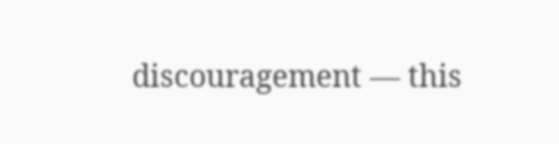discouragement — this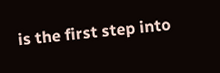is the first step into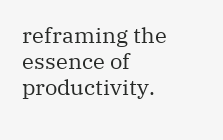reframing the essence of productivity.